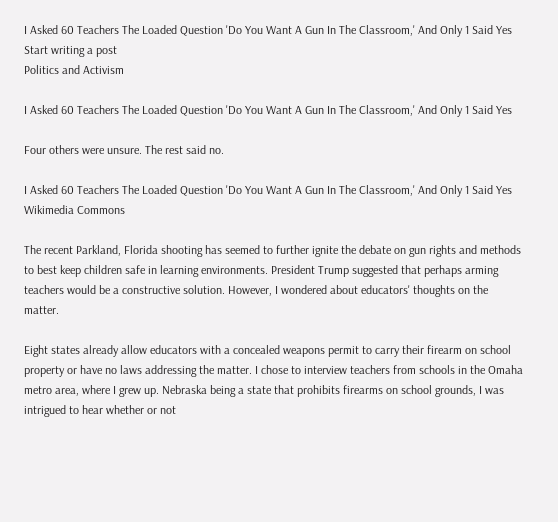I Asked 60 Teachers The Loaded Question 'Do You Want A Gun In The Classroom,' And Only 1 Said Yes
Start writing a post
Politics and Activism

I Asked 60 Teachers The Loaded Question 'Do You Want A Gun In The Classroom,' And Only 1 Said Yes

Four others were unsure. The rest said no.

I Asked 60 Teachers The Loaded Question 'Do You Want A Gun In The Classroom,' And Only 1 Said Yes
Wikimedia Commons

The recent Parkland, Florida shooting has seemed to further ignite the debate on gun rights and methods to best keep children safe in learning environments. President Trump suggested that perhaps arming teachers would be a constructive solution. However, I wondered about educators' thoughts on the matter.

Eight states already allow educators with a concealed weapons permit to carry their firearm on school property or have no laws addressing the matter. I chose to interview teachers from schools in the Omaha metro area, where I grew up. Nebraska being a state that prohibits firearms on school grounds, I was intrigued to hear whether or not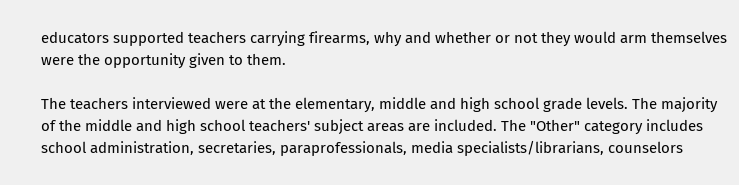educators supported teachers carrying firearms, why and whether or not they would arm themselves were the opportunity given to them.

The teachers interviewed were at the elementary, middle and high school grade levels. The majority of the middle and high school teachers' subject areas are included. The "Other" category includes school administration, secretaries, paraprofessionals, media specialists/librarians, counselors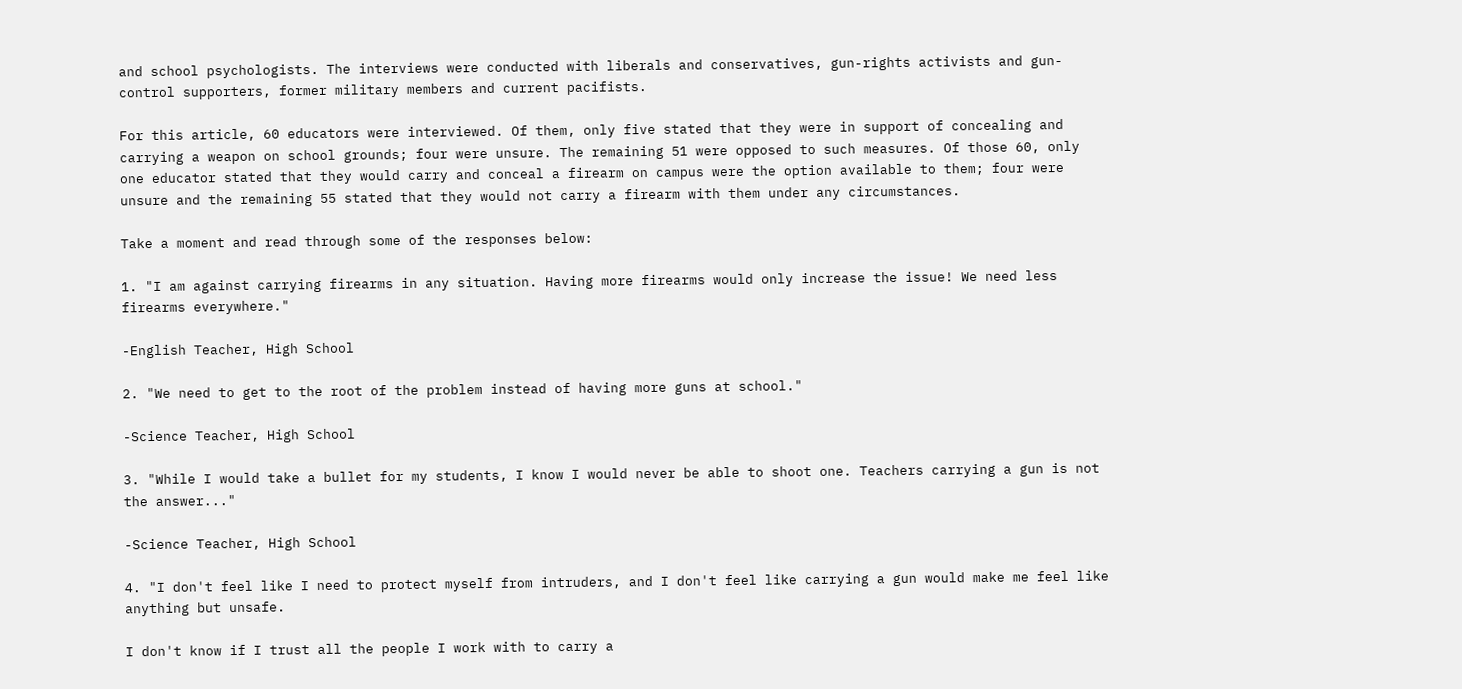and school psychologists. The interviews were conducted with liberals and conservatives, gun-rights activists and gun-control supporters, former military members and current pacifists.

For this article, 60 educators were interviewed. Of them, only five stated that they were in support of concealing and carrying a weapon on school grounds; four were unsure. The remaining 51 were opposed to such measures. Of those 60, only one educator stated that they would carry and conceal a firearm on campus were the option available to them; four were unsure and the remaining 55 stated that they would not carry a firearm with them under any circumstances.

Take a moment and read through some of the responses below:

1. "I am against carrying firearms in any situation. Having more firearms would only increase the issue! We need less firearms everywhere."

-English Teacher, High School

2. "We need to get to the root of the problem instead of having more guns at school."

-Science Teacher, High School

3. "While I would take a bullet for my students, I know I would never be able to shoot one. Teachers carrying a gun is not the answer..."

-Science Teacher, High School

4. "I don't feel like I need to protect myself from intruders, and I don't feel like carrying a gun would make me feel like anything but unsafe.

I don't know if I trust all the people I work with to carry a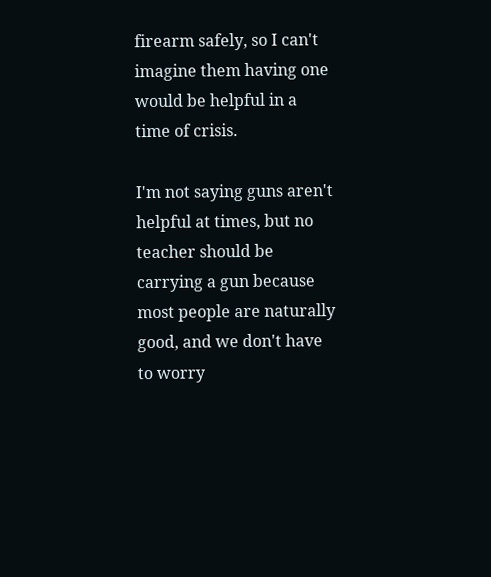firearm safely, so I can't imagine them having one would be helpful in a time of crisis.

I'm not saying guns aren't helpful at times, but no teacher should be carrying a gun because most people are naturally good, and we don't have to worry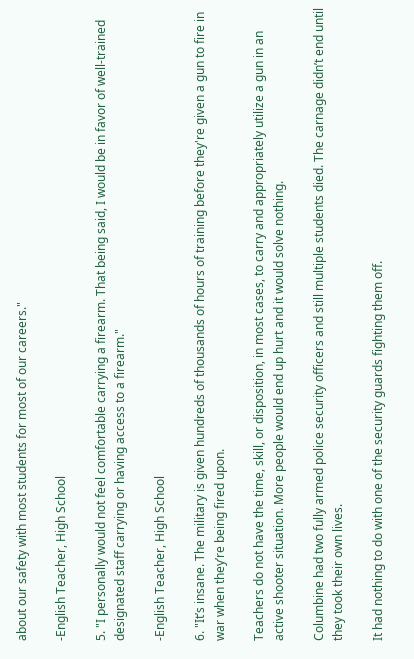about our safety with most students for most of our careers."

-English Teacher, High School

5. "I personally would not feel comfortable carrying a firearm. That being said, I would be in favor of well-trained designated staff carrying or having access to a firearm."

-English Teacher, High School

6. "It’s insane. The military is given hundreds of thousands of hours of training before they're given a gun to fire in war when they’re being fired upon.

Teachers do not have the time, skill, or disposition, in most cases, to carry and appropriately utilize a gun in an active shooter situation. More people would end up hurt and it would solve nothing.

Columbine had two fully armed police security officers and still multiple students died. The carnage didn’t end until they took their own lives.

It had nothing to do with one of the security guards fighting them off.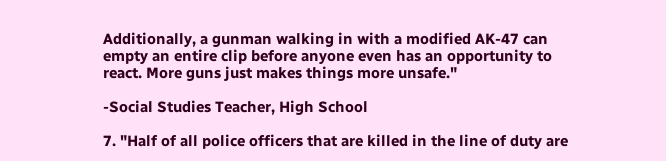Additionally, a gunman walking in with a modified AK-47 can empty an entire clip before anyone even has an opportunity to react. More guns just makes things more unsafe."

-Social Studies Teacher, High School

7. "Half of all police officers that are killed in the line of duty are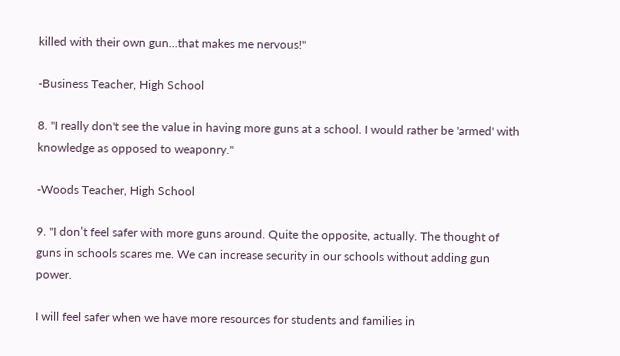killed with their own gun...that makes me nervous!"

-Business Teacher, High School

8. "I really don't see the value in having more guns at a school. I would rather be 'armed' with knowledge as opposed to weaponry."

-Woods Teacher, High School

9. "I don’t feel safer with more guns around. Quite the opposite, actually. The thought of guns in schools scares me. We can increase security in our schools without adding gun power.

I will feel safer when we have more resources for students and families in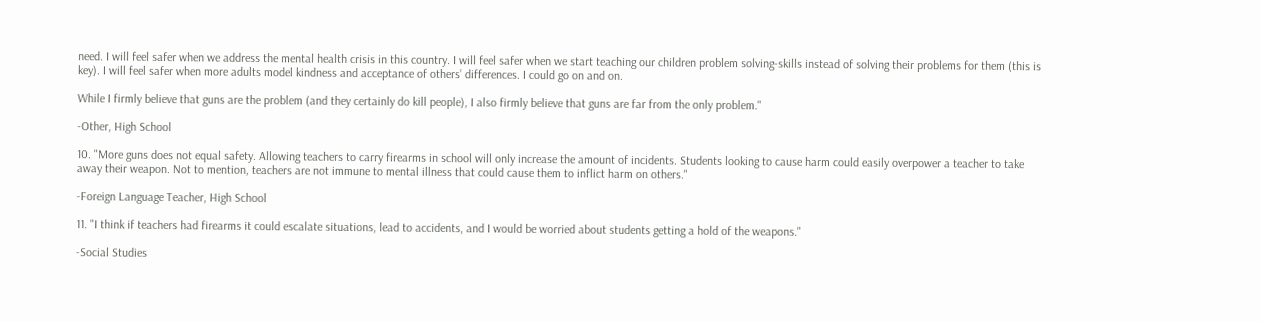need. I will feel safer when we address the mental health crisis in this country. I will feel safer when we start teaching our children problem solving-skills instead of solving their problems for them (this is key). I will feel safer when more adults model kindness and acceptance of others’ differences. I could go on and on.

While I firmly believe that guns are the problem (and they certainly do kill people), I also firmly believe that guns are far from the only problem."

-Other, High School

10. "More guns does not equal safety. Allowing teachers to carry firearms in school will only increase the amount of incidents. Students looking to cause harm could easily overpower a teacher to take away their weapon. Not to mention, teachers are not immune to mental illness that could cause them to inflict harm on others."

-Foreign Language Teacher, High School

11. "I think if teachers had firearms it could escalate situations, lead to accidents, and I would be worried about students getting a hold of the weapons."

-Social Studies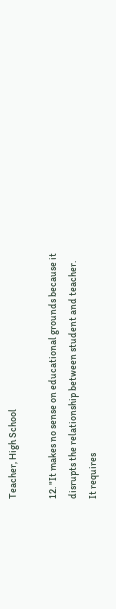Teacher, High School

12. "It makes no sense on educational grounds because it disrupts the relationship between student and teacher. It requires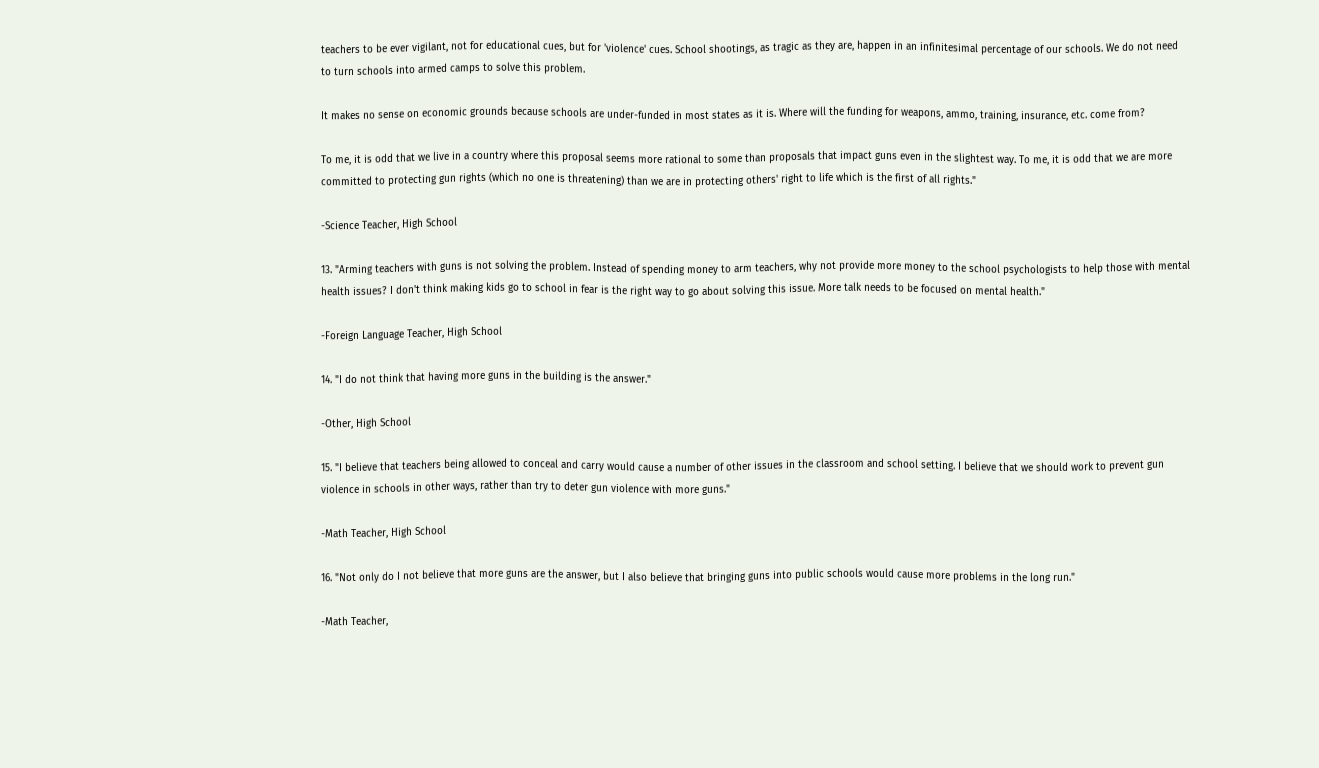teachers to be ever vigilant, not for educational cues, but for 'violence' cues. School shootings, as tragic as they are, happen in an infinitesimal percentage of our schools. We do not need to turn schools into armed camps to solve this problem.

It makes no sense on economic grounds because schools are under-funded in most states as it is. Where will the funding for weapons, ammo, training, insurance, etc. come from?

To me, it is odd that we live in a country where this proposal seems more rational to some than proposals that impact guns even in the slightest way. To me, it is odd that we are more committed to protecting gun rights (which no one is threatening) than we are in protecting others' right to life which is the first of all rights."

-Science Teacher, High School

13. "Arming teachers with guns is not solving the problem. Instead of spending money to arm teachers, why not provide more money to the school psychologists to help those with mental health issues? I don't think making kids go to school in fear is the right way to go about solving this issue. More talk needs to be focused on mental health."

-Foreign Language Teacher, High School

14. "I do not think that having more guns in the building is the answer."

-Other, High School

15. "I believe that teachers being allowed to conceal and carry would cause a number of other issues in the classroom and school setting. I believe that we should work to prevent gun violence in schools in other ways, rather than try to deter gun violence with more guns."

-Math Teacher, High School

16. "Not only do I not believe that more guns are the answer, but I also believe that bringing guns into public schools would cause more problems in the long run."

-Math Teacher,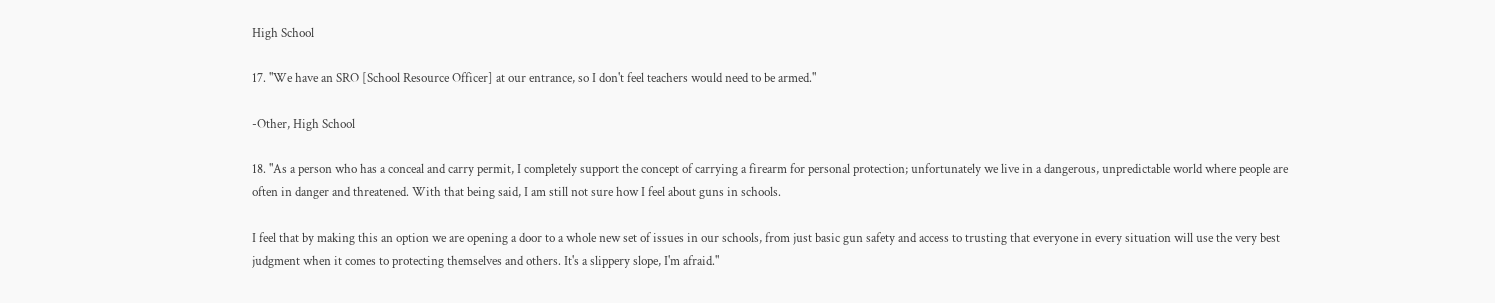High School

17. "We have an SRO [School Resource Officer] at our entrance, so I don't feel teachers would need to be armed."

-Other, High School

18. "As a person who has a conceal and carry permit, I completely support the concept of carrying a firearm for personal protection; unfortunately we live in a dangerous, unpredictable world where people are often in danger and threatened. With that being said, I am still not sure how I feel about guns in schools.

I feel that by making this an option we are opening a door to a whole new set of issues in our schools, from just basic gun safety and access to trusting that everyone in every situation will use the very best judgment when it comes to protecting themselves and others. It's a slippery slope, I'm afraid."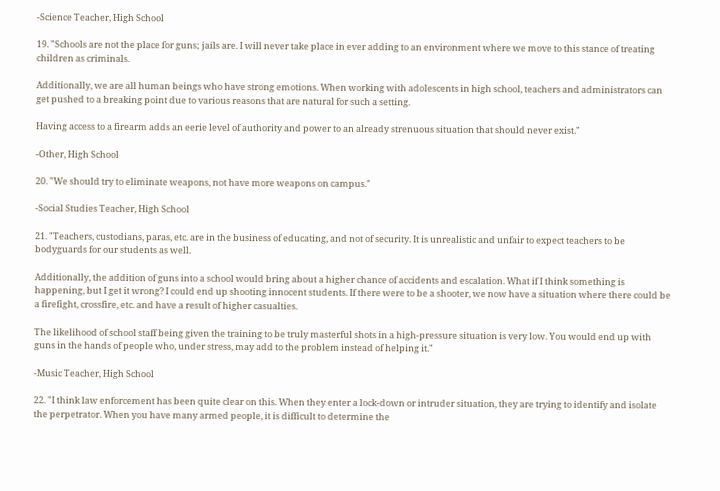-Science Teacher, High School

19. "Schools are not the place for guns; jails are. I will never take place in ever adding to an environment where we move to this stance of treating children as criminals.

Additionally, we are all human beings who have strong emotions. When working with adolescents in high school, teachers and administrators can get pushed to a breaking point due to various reasons that are natural for such a setting.

Having access to a firearm adds an eerie level of authority and power to an already strenuous situation that should never exist."

-Other, High School

20. "We should try to eliminate weapons, not have more weapons on campus."

-Social Studies Teacher, High School

21. "Teachers, custodians, paras, etc. are in the business of educating, and not of security. It is unrealistic and unfair to expect teachers to be bodyguards for our students as well.

Additionally, the addition of guns into a school would bring about a higher chance of accidents and escalation. What if I think something is happening, but I get it wrong? I could end up shooting innocent students. If there were to be a shooter, we now have a situation where there could be a firefight, crossfire, etc. and have a result of higher casualties.

The likelihood of school staff being given the training to be truly masterful shots in a high-pressure situation is very low. You would end up with guns in the hands of people who, under stress, may add to the problem instead of helping it."

-Music Teacher, High School

22. "I think law enforcement has been quite clear on this. When they enter a lock-down or intruder situation, they are trying to identify and isolate the perpetrator. When you have many armed people, it is difficult to determine the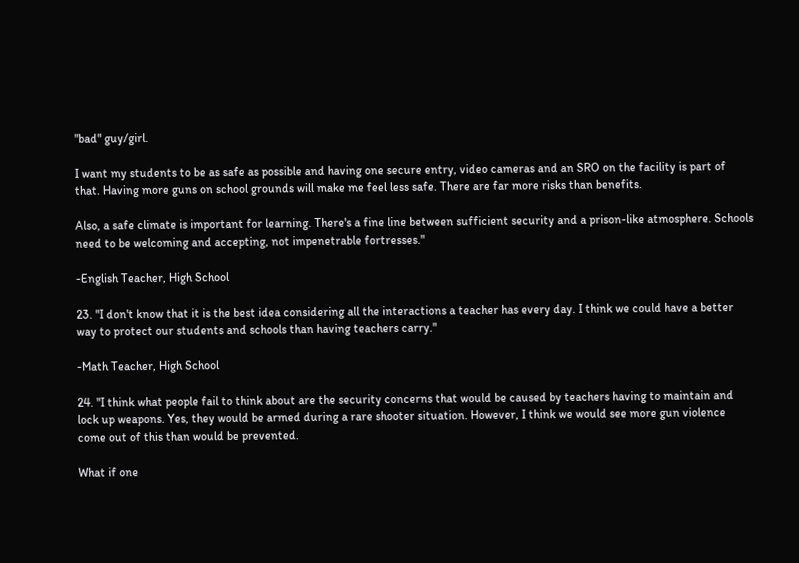"bad" guy/girl.

I want my students to be as safe as possible and having one secure entry, video cameras and an SRO on the facility is part of that. Having more guns on school grounds will make me feel less safe. There are far more risks than benefits.

Also, a safe climate is important for learning. There's a fine line between sufficient security and a prison-like atmosphere. Schools need to be welcoming and accepting, not impenetrable fortresses."

-English Teacher, High School

23. "I don't know that it is the best idea considering all the interactions a teacher has every day. I think we could have a better way to protect our students and schools than having teachers carry."

-Math Teacher, High School

24. "I think what people fail to think about are the security concerns that would be caused by teachers having to maintain and lock up weapons. Yes, they would be armed during a rare shooter situation. However, I think we would see more gun violence come out of this than would be prevented.

What if one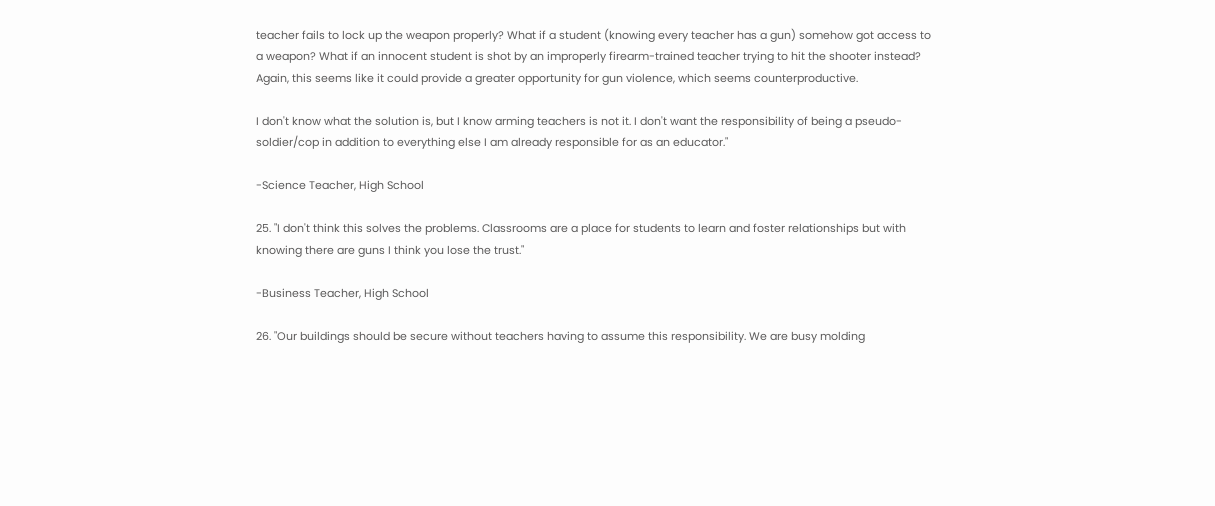teacher fails to lock up the weapon properly? What if a student (knowing every teacher has a gun) somehow got access to a weapon? What if an innocent student is shot by an improperly firearm-trained teacher trying to hit the shooter instead? Again, this seems like it could provide a greater opportunity for gun violence, which seems counterproductive.

I don't know what the solution is, but I know arming teachers is not it. I don't want the responsibility of being a pseudo-soldier/cop in addition to everything else I am already responsible for as an educator."

-Science Teacher, High School

25. "I don't think this solves the problems. Classrooms are a place for students to learn and foster relationships but with knowing there are guns I think you lose the trust."

-Business Teacher, High School

26. "Our buildings should be secure without teachers having to assume this responsibility. We are busy molding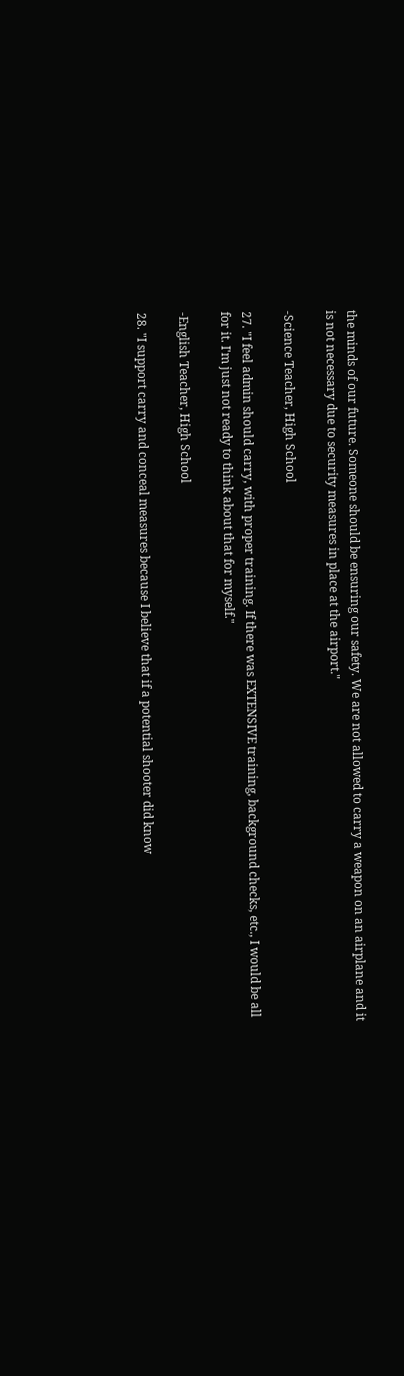the minds of our future. Someone should be ensuring our safety. We are not allowed to carry a weapon on an airplane and it is not necessary due to security measures in place at the airport."

-Science Teacher, High School

27. "I feel admin should carry, with proper training. If there was EXTENSIVE training, background checks, etc., I would be all for it. I'm just not ready to think about that for myself."

-English Teacher, High School

28. "I support carry and conceal measures because I believe that if a potential shooter did know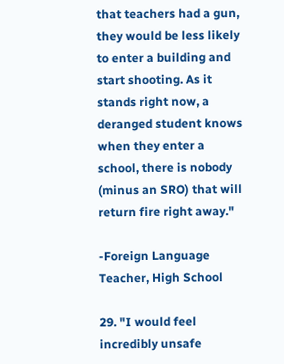that teachers had a gun, they would be less likely to enter a building and start shooting. As it stands right now, a deranged student knows when they enter a school, there is nobody (minus an SRO) that will return fire right away."

-Foreign Language Teacher, High School

29. "I would feel incredibly unsafe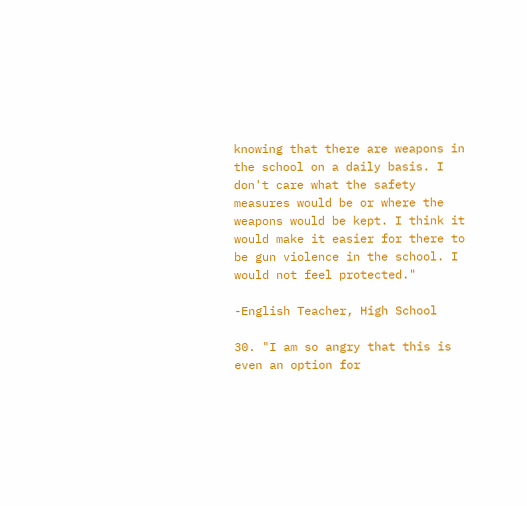knowing that there are weapons in the school on a daily basis. I don't care what the safety measures would be or where the weapons would be kept. I think it would make it easier for there to be gun violence in the school. I would not feel protected."

-English Teacher, High School

30. "I am so angry that this is even an option for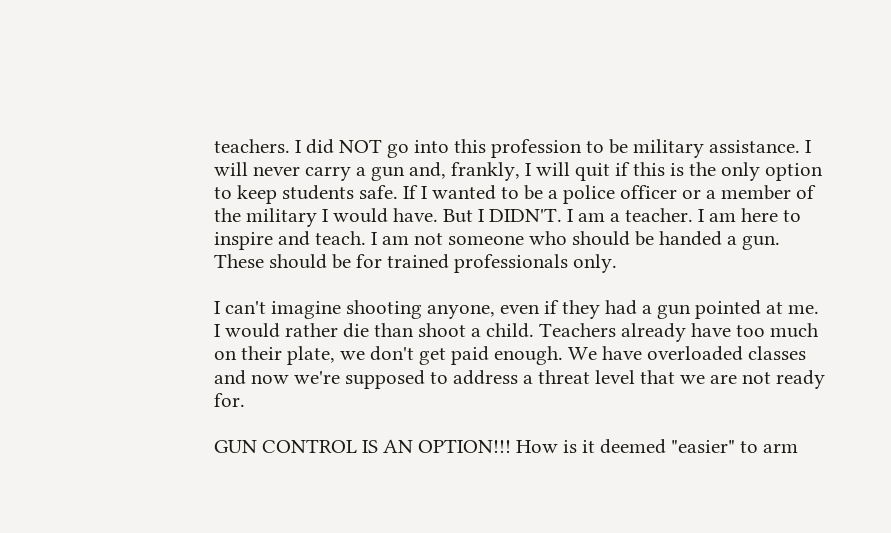teachers. I did NOT go into this profession to be military assistance. I will never carry a gun and, frankly, I will quit if this is the only option to keep students safe. If I wanted to be a police officer or a member of the military I would have. But I DIDN'T. I am a teacher. I am here to inspire and teach. I am not someone who should be handed a gun. These should be for trained professionals only.

I can't imagine shooting anyone, even if they had a gun pointed at me. I would rather die than shoot a child. Teachers already have too much on their plate, we don't get paid enough. We have overloaded classes and now we're supposed to address a threat level that we are not ready for.

GUN CONTROL IS AN OPTION!!! How is it deemed "easier" to arm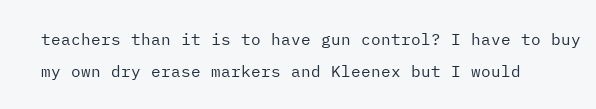teachers than it is to have gun control? I have to buy my own dry erase markers and Kleenex but I would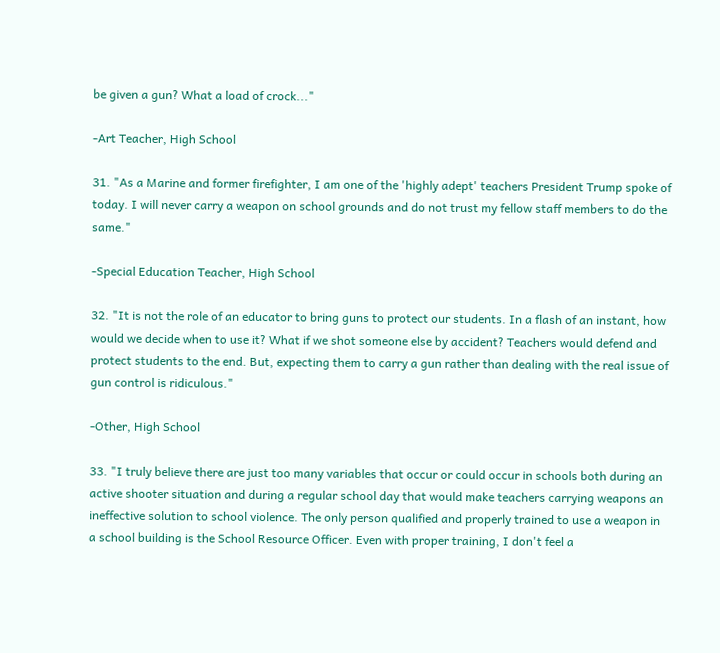be given a gun? What a load of crock..."

-Art Teacher, High School

31. "As a Marine and former firefighter, I am one of the 'highly adept' teachers President Trump spoke of today. I will never carry a weapon on school grounds and do not trust my fellow staff members to do the same."

-Special Education Teacher, High School

32. "It is not the role of an educator to bring guns to protect our students. In a flash of an instant, how would we decide when to use it? What if we shot someone else by accident? Teachers would defend and protect students to the end. But, expecting them to carry a gun rather than dealing with the real issue of gun control is ridiculous."

-Other, High School

33. "I truly believe there are just too many variables that occur or could occur in schools both during an active shooter situation and during a regular school day that would make teachers carrying weapons an ineffective solution to school violence. The only person qualified and properly trained to use a weapon in a school building is the School Resource Officer. Even with proper training, I don't feel a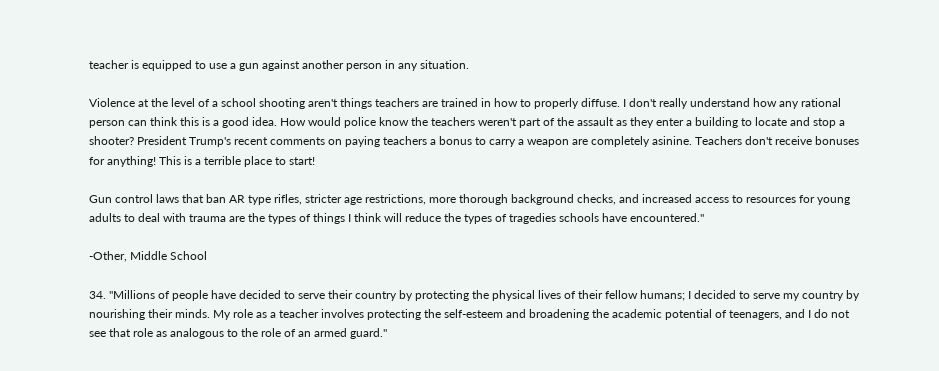teacher is equipped to use a gun against another person in any situation.

Violence at the level of a school shooting aren't things teachers are trained in how to properly diffuse. I don't really understand how any rational person can think this is a good idea. How would police know the teachers weren't part of the assault as they enter a building to locate and stop a shooter? President Trump's recent comments on paying teachers a bonus to carry a weapon are completely asinine. Teachers don't receive bonuses for anything! This is a terrible place to start!

Gun control laws that ban AR type rifles, stricter age restrictions, more thorough background checks, and increased access to resources for young adults to deal with trauma are the types of things I think will reduce the types of tragedies schools have encountered."

-Other, Middle School

34. "Millions of people have decided to serve their country by protecting the physical lives of their fellow humans; I decided to serve my country by nourishing their minds. My role as a teacher involves protecting the self-esteem and broadening the academic potential of teenagers, and I do not see that role as analogous to the role of an armed guard."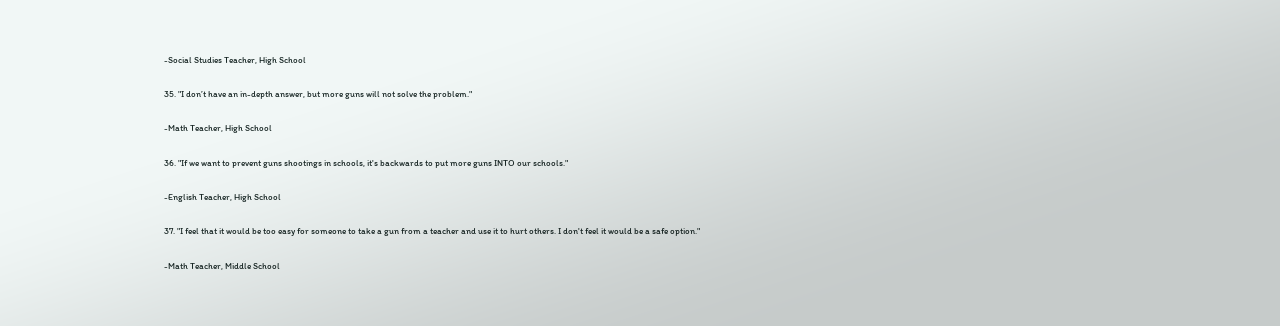-Social Studies Teacher, High School

35. "I don’t have an in-depth answer, but more guns will not solve the problem."

-Math Teacher, High School

36. "If we want to prevent guns shootings in schools, it's backwards to put more guns INTO our schools."

-English Teacher, High School

37. "I feel that it would be too easy for someone to take a gun from a teacher and use it to hurt others. I don't feel it would be a safe option."

-Math Teacher, Middle School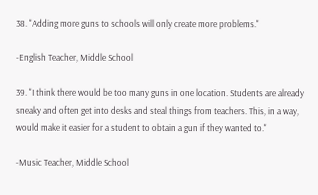38. "Adding more guns to schools will only create more problems."

-English Teacher, Middle School

39. "I think there would be too many guns in one location. Students are already sneaky and often get into desks and steal things from teachers. This, in a way, would make it easier for a student to obtain a gun if they wanted to."

-Music Teacher, Middle School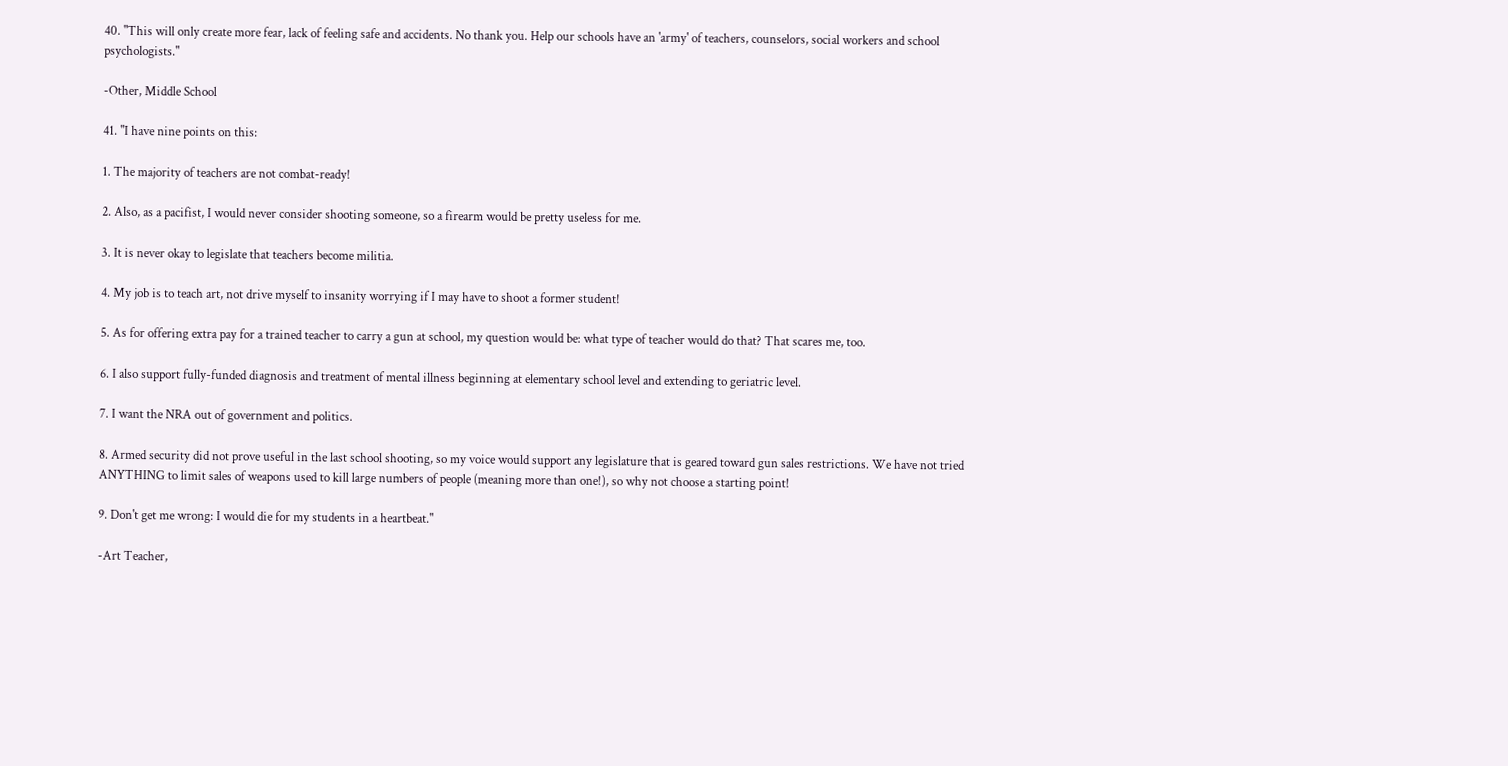40. "This will only create more fear, lack of feeling safe and accidents. No thank you. Help our schools have an 'army' of teachers, counselors, social workers and school psychologists."

-Other, Middle School

41. "I have nine points on this:

1. The majority of teachers are not combat-ready!

2. Also, as a pacifist, I would never consider shooting someone, so a firearm would be pretty useless for me.

3. It is never okay to legislate that teachers become militia.

4. My job is to teach art, not drive myself to insanity worrying if I may have to shoot a former student!

5. As for offering extra pay for a trained teacher to carry a gun at school, my question would be: what type of teacher would do that? That scares me, too.

6. I also support fully-funded diagnosis and treatment of mental illness beginning at elementary school level and extending to geriatric level.

7. I want the NRA out of government and politics.

8. Armed security did not prove useful in the last school shooting, so my voice would support any legislature that is geared toward gun sales restrictions. We have not tried ANYTHING to limit sales of weapons used to kill large numbers of people (meaning more than one!), so why not choose a starting point!

9. Don't get me wrong: I would die for my students in a heartbeat."

-Art Teacher,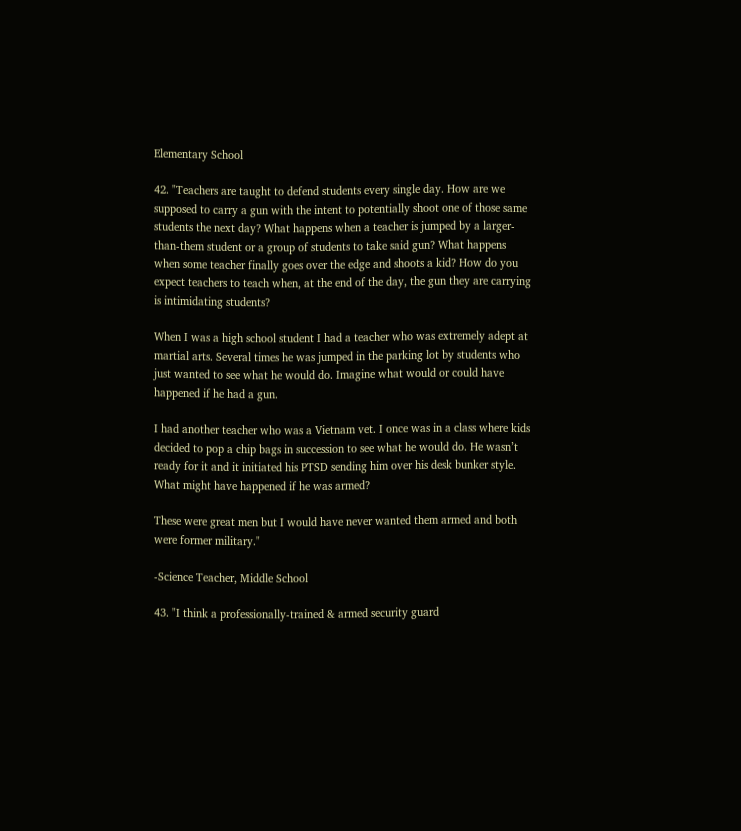Elementary School

42. "Teachers are taught to defend students every single day. How are we supposed to carry a gun with the intent to potentially shoot one of those same students the next day? What happens when a teacher is jumped by a larger-than-them student or a group of students to take said gun? What happens when some teacher finally goes over the edge and shoots a kid? How do you expect teachers to teach when, at the end of the day, the gun they are carrying is intimidating students?

When I was a high school student I had a teacher who was extremely adept at martial arts. Several times he was jumped in the parking lot by students who just wanted to see what he would do. Imagine what would or could have happened if he had a gun.

I had another teacher who was a Vietnam vet. I once was in a class where kids decided to pop a chip bags in succession to see what he would do. He wasn’t ready for it and it initiated his PTSD sending him over his desk bunker style. What might have happened if he was armed?

These were great men but I would have never wanted them armed and both were former military."

-Science Teacher, Middle School

43. "I think a professionally-trained & armed security guard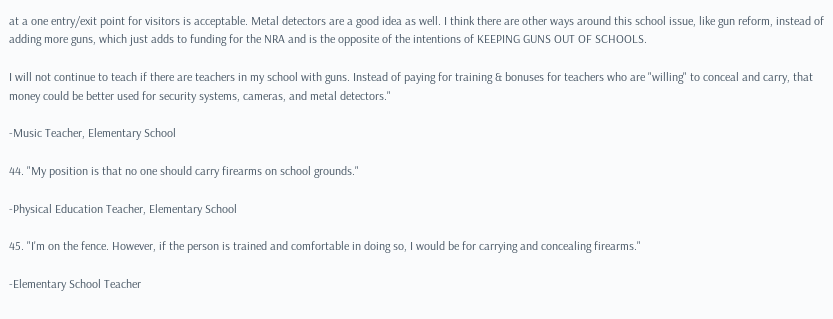at a one entry/exit point for visitors is acceptable. Metal detectors are a good idea as well. I think there are other ways around this school issue, like gun reform, instead of adding more guns, which just adds to funding for the NRA and is the opposite of the intentions of KEEPING GUNS OUT OF SCHOOLS.

I will not continue to teach if there are teachers in my school with guns. Instead of paying for training & bonuses for teachers who are "willing" to conceal and carry, that money could be better used for security systems, cameras, and metal detectors."

-Music Teacher, Elementary School

44. "My position is that no one should carry firearms on school grounds."

-Physical Education Teacher, Elementary School

45. "I'm on the fence. However, if the person is trained and comfortable in doing so, I would be for carrying and concealing firearms."

-Elementary School Teacher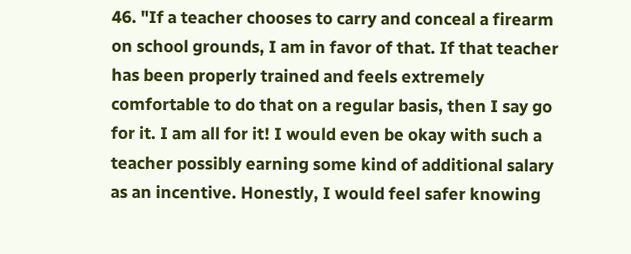46. "If a teacher chooses to carry and conceal a firearm on school grounds, I am in favor of that. If that teacher has been properly trained and feels extremely comfortable to do that on a regular basis, then I say go for it. I am all for it! I would even be okay with such a teacher possibly earning some kind of additional salary as an incentive. Honestly, I would feel safer knowing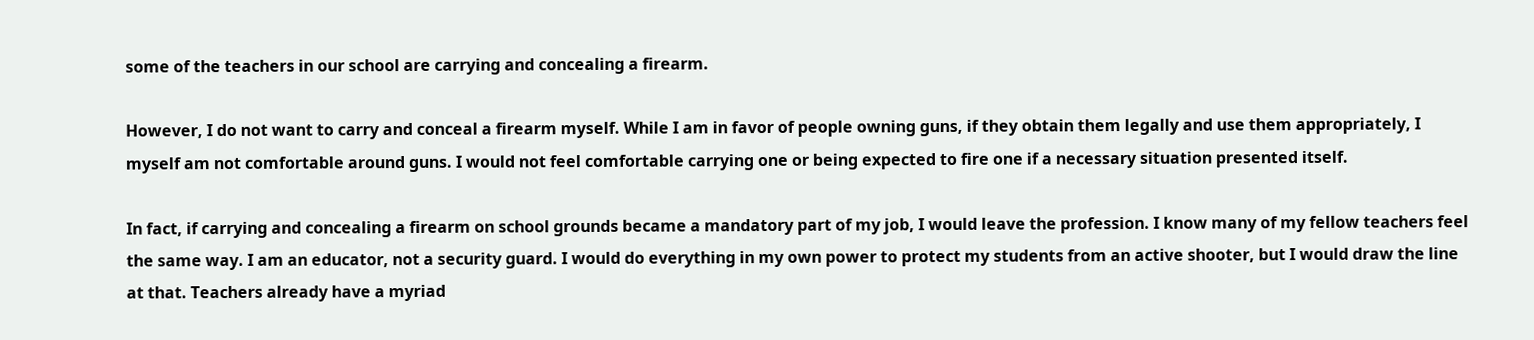some of the teachers in our school are carrying and concealing a firearm.

However, I do not want to carry and conceal a firearm myself. While I am in favor of people owning guns, if they obtain them legally and use them appropriately, I myself am not comfortable around guns. I would not feel comfortable carrying one or being expected to fire one if a necessary situation presented itself.

In fact, if carrying and concealing a firearm on school grounds became a mandatory part of my job, I would leave the profession. I know many of my fellow teachers feel the same way. I am an educator, not a security guard. I would do everything in my own power to protect my students from an active shooter, but I would draw the line at that. Teachers already have a myriad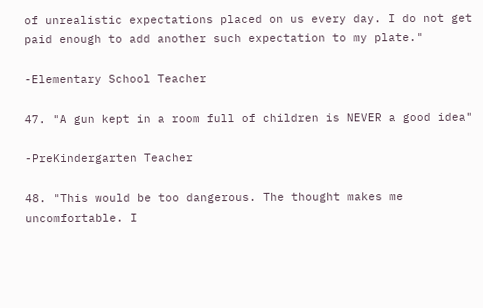of unrealistic expectations placed on us every day. I do not get paid enough to add another such expectation to my plate."

-Elementary School Teacher

47. "A gun kept in a room full of children is NEVER a good idea"

-PreKindergarten Teacher

48. "This would be too dangerous. The thought makes me uncomfortable. I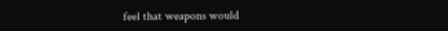feel that weapons would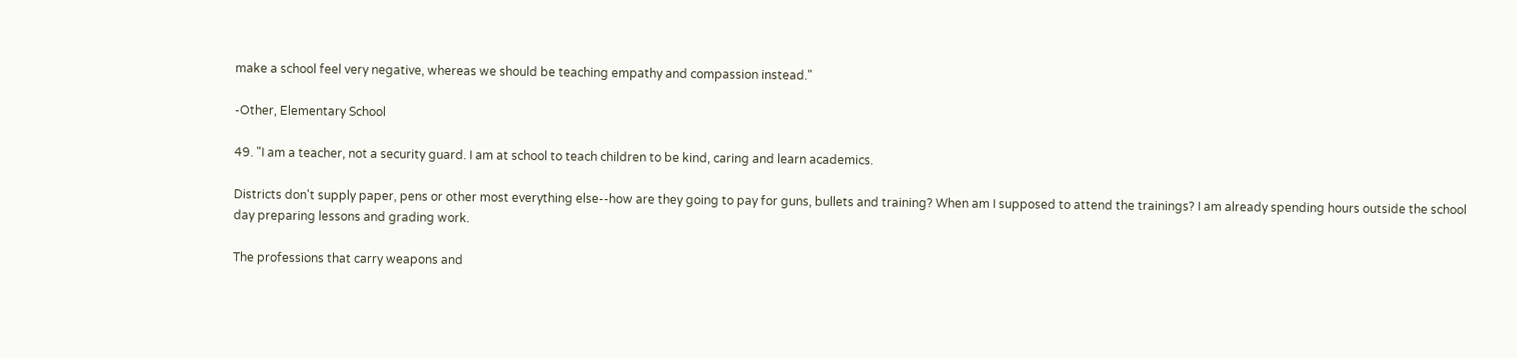make a school feel very negative, whereas we should be teaching empathy and compassion instead."

-Other, Elementary School

49. "I am a teacher, not a security guard. I am at school to teach children to be kind, caring and learn academics.

Districts don't supply paper, pens or other most everything else--how are they going to pay for guns, bullets and training? When am I supposed to attend the trainings? I am already spending hours outside the school day preparing lessons and grading work.

The professions that carry weapons and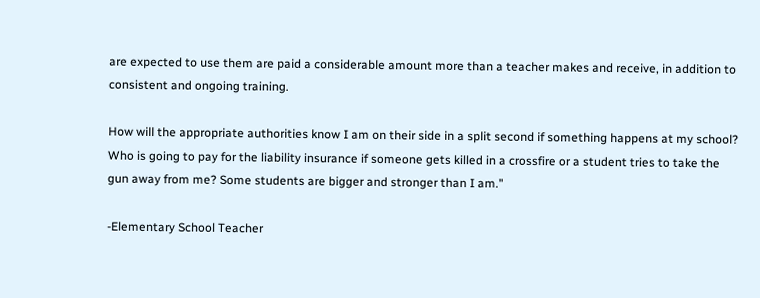are expected to use them are paid a considerable amount more than a teacher makes and receive, in addition to consistent and ongoing training.

How will the appropriate authorities know I am on their side in a split second if something happens at my school? Who is going to pay for the liability insurance if someone gets killed in a crossfire or a student tries to take the gun away from me? Some students are bigger and stronger than I am."

-Elementary School Teacher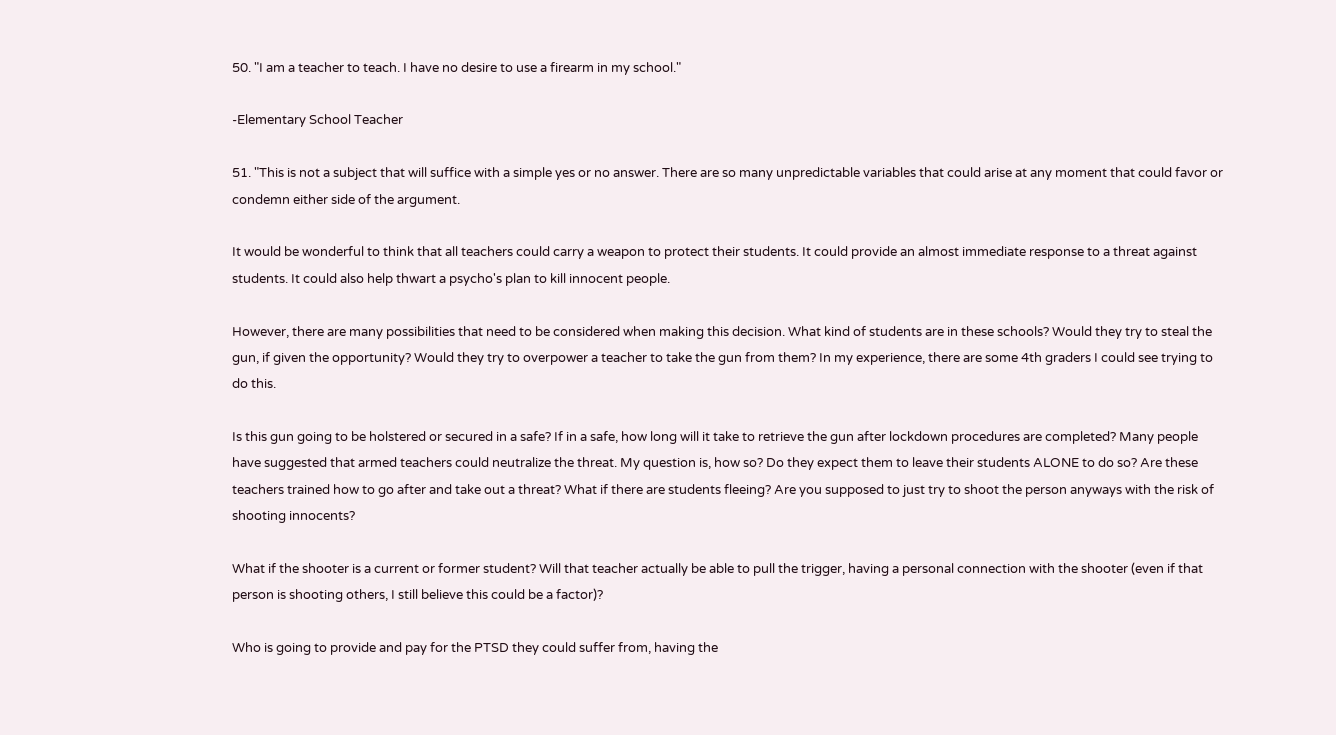50. "I am a teacher to teach. I have no desire to use a firearm in my school."

-Elementary School Teacher

51. "This is not a subject that will suffice with a simple yes or no answer. There are so many unpredictable variables that could arise at any moment that could favor or condemn either side of the argument.

It would be wonderful to think that all teachers could carry a weapon to protect their students. It could provide an almost immediate response to a threat against students. It could also help thwart a psycho's plan to kill innocent people.

However, there are many possibilities that need to be considered when making this decision. What kind of students are in these schools? Would they try to steal the gun, if given the opportunity? Would they try to overpower a teacher to take the gun from them? In my experience, there are some 4th graders I could see trying to do this.

Is this gun going to be holstered or secured in a safe? If in a safe, how long will it take to retrieve the gun after lockdown procedures are completed? Many people have suggested that armed teachers could neutralize the threat. My question is, how so? Do they expect them to leave their students ALONE to do so? Are these teachers trained how to go after and take out a threat? What if there are students fleeing? Are you supposed to just try to shoot the person anyways with the risk of shooting innocents?

What if the shooter is a current or former student? Will that teacher actually be able to pull the trigger, having a personal connection with the shooter (even if that person is shooting others, I still believe this could be a factor)?

Who is going to provide and pay for the PTSD they could suffer from, having the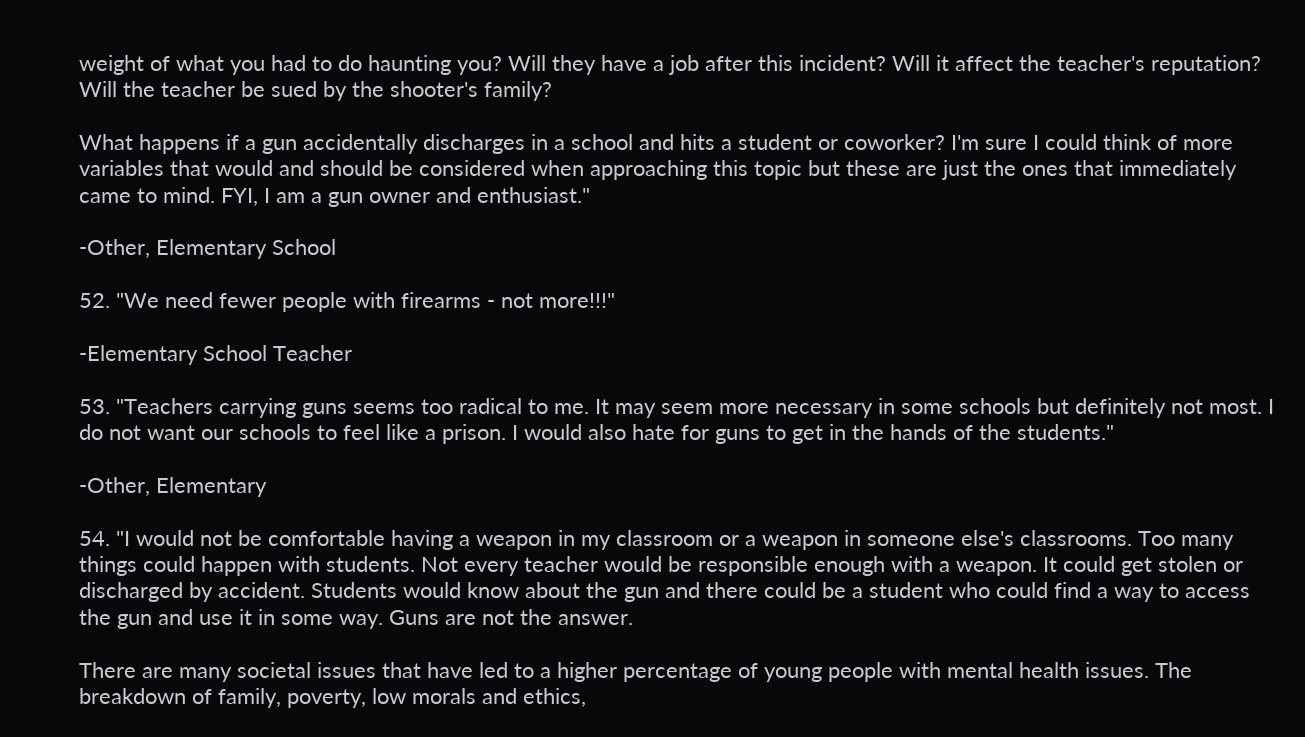weight of what you had to do haunting you? Will they have a job after this incident? Will it affect the teacher's reputation? Will the teacher be sued by the shooter's family?

What happens if a gun accidentally discharges in a school and hits a student or coworker? I'm sure I could think of more variables that would and should be considered when approaching this topic but these are just the ones that immediately came to mind. FYI, I am a gun owner and enthusiast."

-Other, Elementary School

52. "We need fewer people with firearms - not more!!!"

-Elementary School Teacher

53. "Teachers carrying guns seems too radical to me. It may seem more necessary in some schools but definitely not most. I do not want our schools to feel like a prison. I would also hate for guns to get in the hands of the students."

-Other, Elementary

54. "I would not be comfortable having a weapon in my classroom or a weapon in someone else's classrooms. Too many things could happen with students. Not every teacher would be responsible enough with a weapon. It could get stolen or discharged by accident. Students would know about the gun and there could be a student who could find a way to access the gun and use it in some way. Guns are not the answer.

There are many societal issues that have led to a higher percentage of young people with mental health issues. The breakdown of family, poverty, low morals and ethics,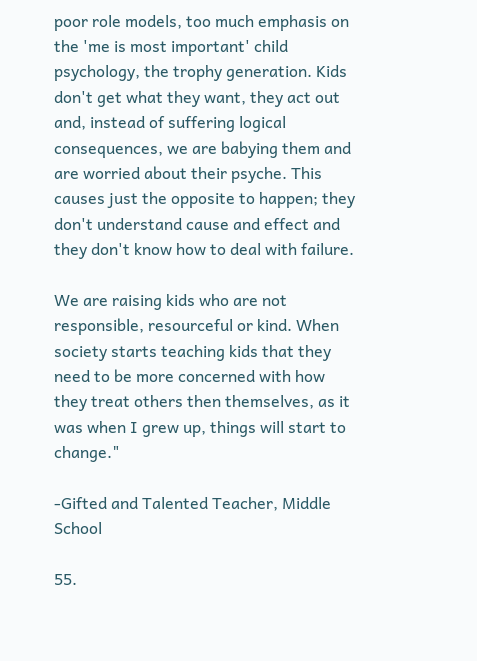poor role models, too much emphasis on the 'me is most important' child psychology, the trophy generation. Kids don't get what they want, they act out and, instead of suffering logical consequences, we are babying them and are worried about their psyche. This causes just the opposite to happen; they don't understand cause and effect and they don't know how to deal with failure.

We are raising kids who are not responsible, resourceful or kind. When society starts teaching kids that they need to be more concerned with how they treat others then themselves, as it was when I grew up, things will start to change."

-Gifted and Talented Teacher, Middle School

55.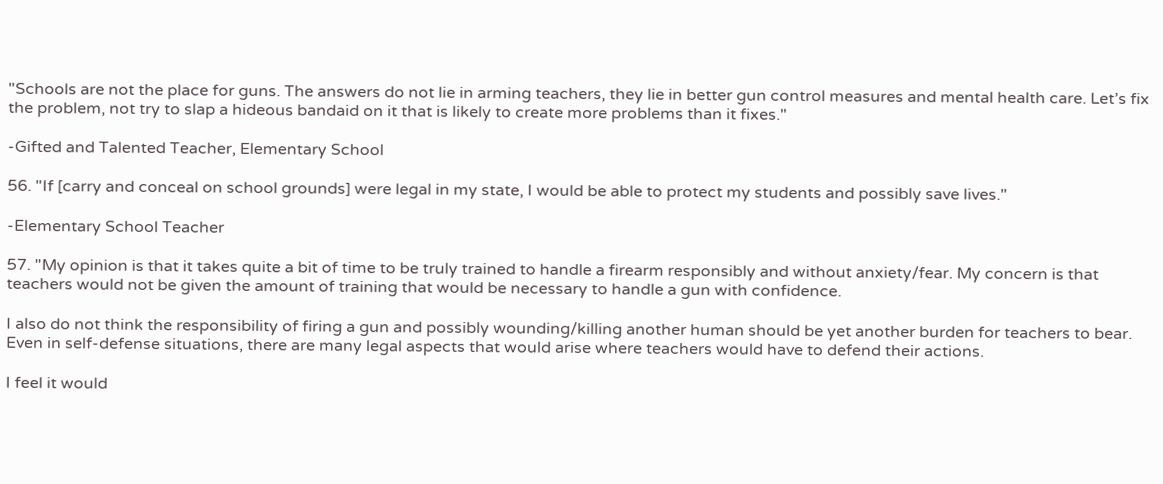"Schools are not the place for guns. The answers do not lie in arming teachers, they lie in better gun control measures and mental health care. Let’s fix the problem, not try to slap a hideous bandaid on it that is likely to create more problems than it fixes."

-Gifted and Talented Teacher, Elementary School

56. "If [carry and conceal on school grounds] were legal in my state, I would be able to protect my students and possibly save lives."

-Elementary School Teacher

57. "My opinion is that it takes quite a bit of time to be truly trained to handle a firearm responsibly and without anxiety/fear. My concern is that teachers would not be given the amount of training that would be necessary to handle a gun with confidence.

I also do not think the responsibility of firing a gun and possibly wounding/killing another human should be yet another burden for teachers to bear. Even in self-defense situations, there are many legal aspects that would arise where teachers would have to defend their actions.

I feel it would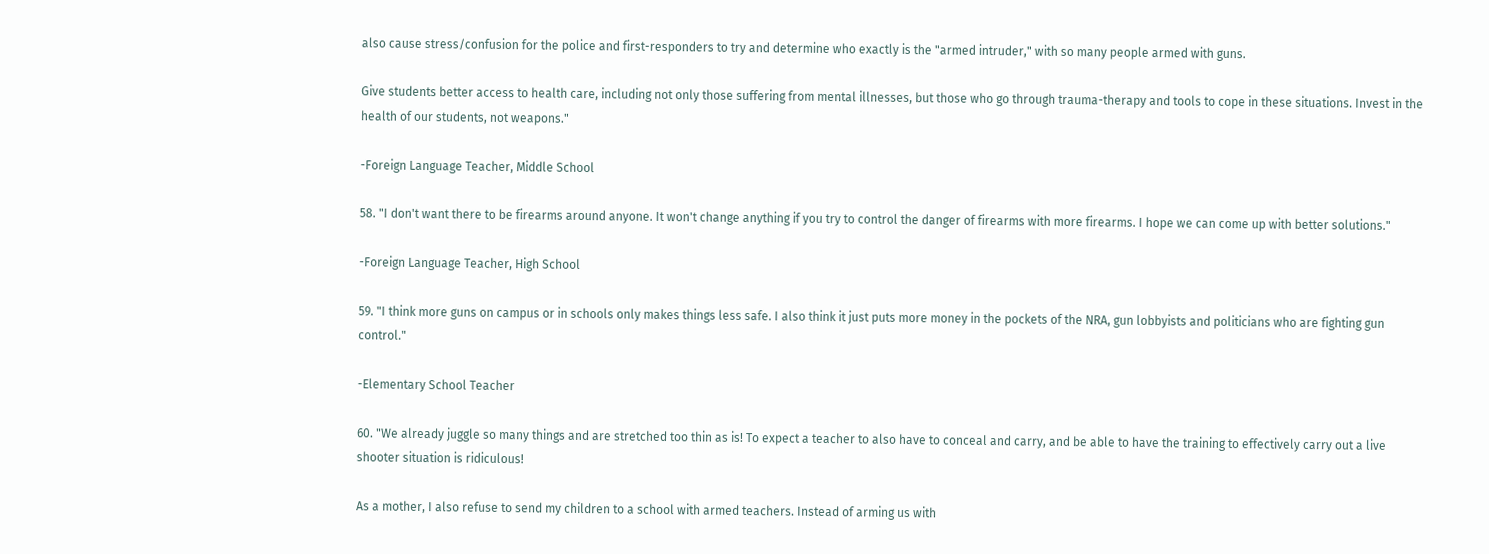also cause stress/confusion for the police and first-responders to try and determine who exactly is the "armed intruder," with so many people armed with guns.

Give students better access to health care, including not only those suffering from mental illnesses, but those who go through trauma-therapy and tools to cope in these situations. Invest in the health of our students, not weapons."

-Foreign Language Teacher, Middle School

58. "I don't want there to be firearms around anyone. It won't change anything if you try to control the danger of firearms with more firearms. I hope we can come up with better solutions."

-Foreign Language Teacher, High School

59. "I think more guns on campus or in schools only makes things less safe. I also think it just puts more money in the pockets of the NRA, gun lobbyists and politicians who are fighting gun control."

-Elementary School Teacher

60. "We already juggle so many things and are stretched too thin as is! To expect a teacher to also have to conceal and carry, and be able to have the training to effectively carry out a live shooter situation is ridiculous!

As a mother, I also refuse to send my children to a school with armed teachers. Instead of arming us with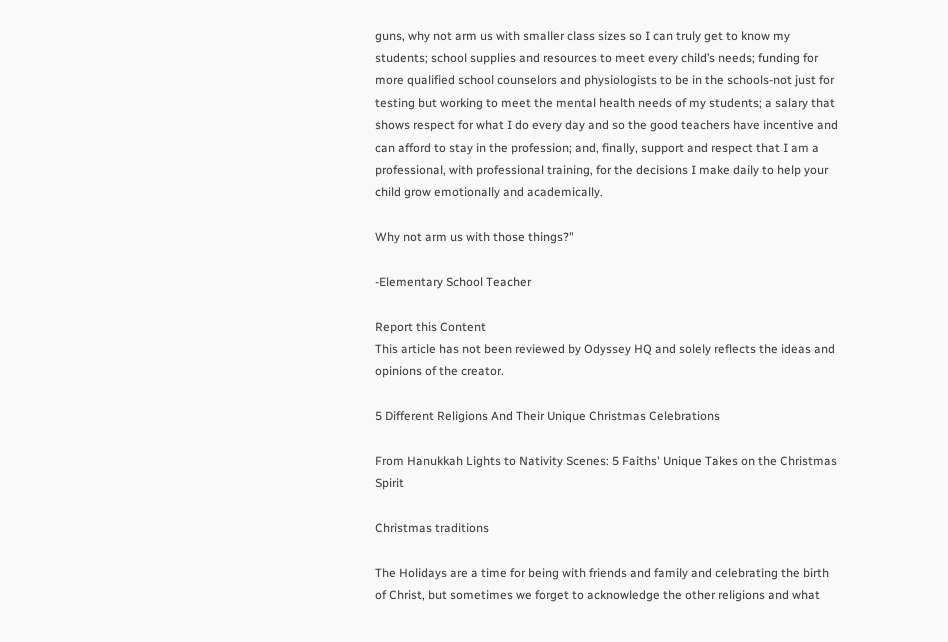guns, why not arm us with smaller class sizes so I can truly get to know my students; school supplies and resources to meet every child’s needs; funding for more qualified school counselors and physiologists to be in the schools-not just for testing but working to meet the mental health needs of my students; a salary that shows respect for what I do every day and so the good teachers have incentive and can afford to stay in the profession; and, finally, support and respect that I am a professional, with professional training, for the decisions I make daily to help your child grow emotionally and academically.

Why not arm us with those things?"

-Elementary School Teacher

Report this Content
This article has not been reviewed by Odyssey HQ and solely reflects the ideas and opinions of the creator.

5 Different Religions And Their Unique Christmas Celebrations

From Hanukkah Lights to Nativity Scenes: 5 Faiths' Unique Takes on the Christmas Spirit

Christmas traditions

The Holidays are a time for being with friends and family and celebrating the birth of Christ, but sometimes we forget to acknowledge the other religions and what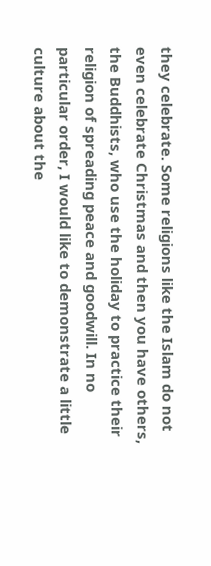they celebrate. Some religions like the Islam do not even celebrate Christmas and then you have others, the Buddhists, who use the holiday to practice their religion of spreading peace and goodwill. In no particular order, I would like to demonstrate a little culture about the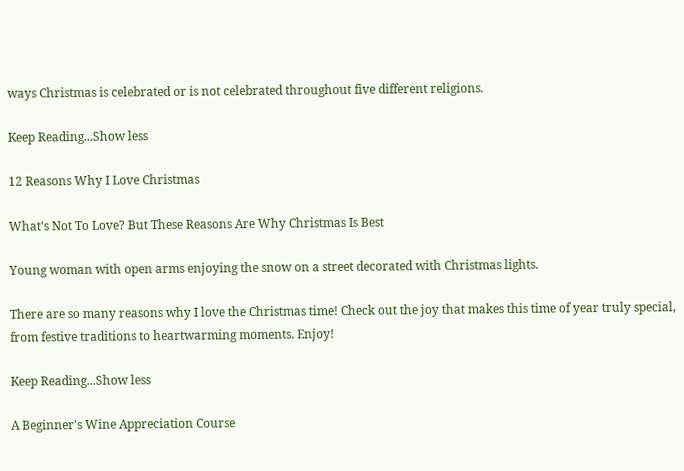ways Christmas is celebrated or is not celebrated throughout five different religions.

Keep Reading...Show less

12 Reasons Why I Love Christmas

What's Not To Love? But These Reasons Are Why Christmas Is Best

Young woman with open arms enjoying the snow on a street decorated with Christmas lights.

There are so many reasons why I love the Christmas time! Check out the joy that makes this time of year truly special, from festive traditions to heartwarming moments. Enjoy!

Keep Reading...Show less

A Beginner's Wine Appreciation Course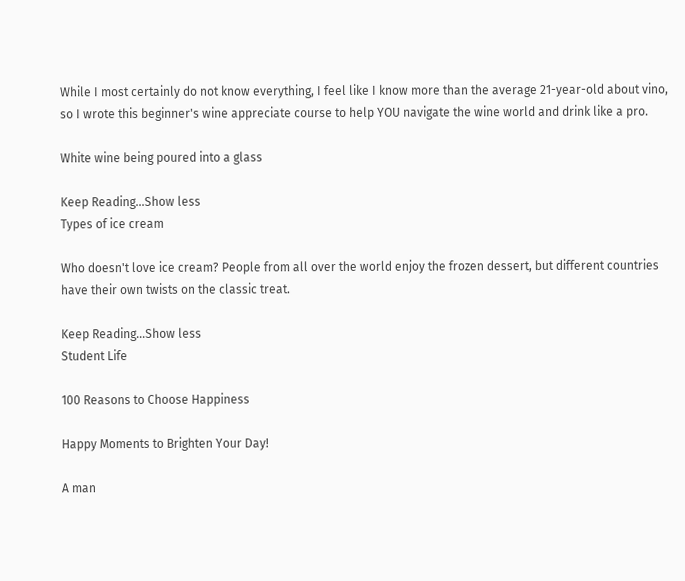While I most certainly do not know everything, I feel like I know more than the average 21-year-old about vino, so I wrote this beginner's wine appreciate course to help YOU navigate the wine world and drink like a pro.

White wine being poured into a glass

Keep Reading...Show less
Types of ice cream

Who doesn't love ice cream? People from all over the world enjoy the frozen dessert, but different countries have their own twists on the classic treat.

Keep Reading...Show less
Student Life

100 Reasons to Choose Happiness

Happy Moments to Brighten Your Day!

A man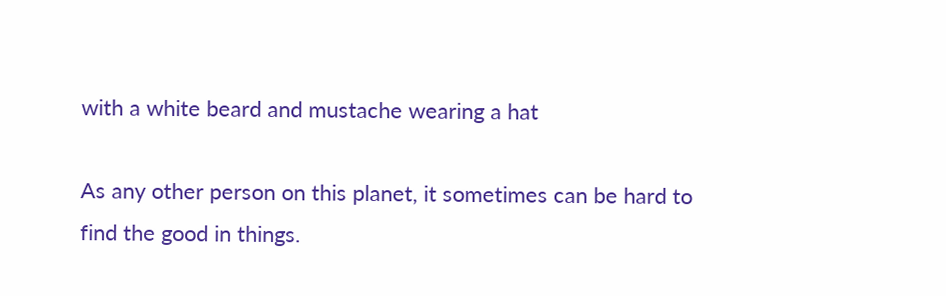with a white beard and mustache wearing a hat

As any other person on this planet, it sometimes can be hard to find the good in things.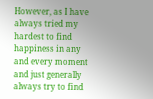However, as I have always tried my hardest to find happiness in any and every moment and just generally always try to find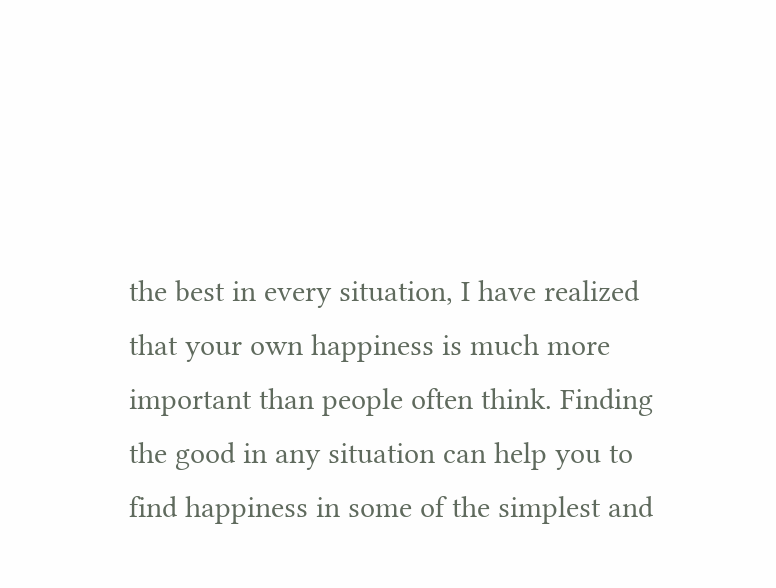the best in every situation, I have realized that your own happiness is much more important than people often think. Finding the good in any situation can help you to find happiness in some of the simplest and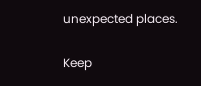unexpected places.

Keep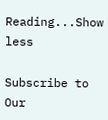Reading...Show less

Subscribe to Our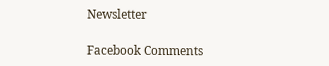Newsletter

Facebook Comments